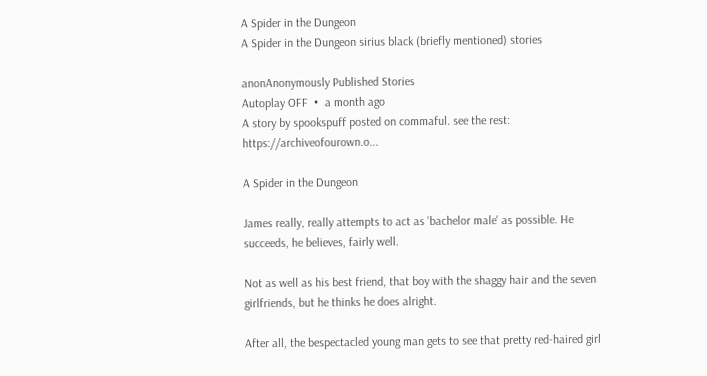A Spider in the Dungeon
A Spider in the Dungeon sirius black (briefly mentioned) stories

anonAnonymously Published Stories
Autoplay OFF  •  a month ago
A story by spookspuff posted on commaful. see the rest: https://archiveofourown.o...

A Spider in the Dungeon

James really, really attempts to act as 'bachelor male' as possible. He succeeds, he believes, fairly well.

Not as well as his best friend, that boy with the shaggy hair and the seven girlfriends, but he thinks he does alright.

After all, the bespectacled young man gets to see that pretty red-haired girl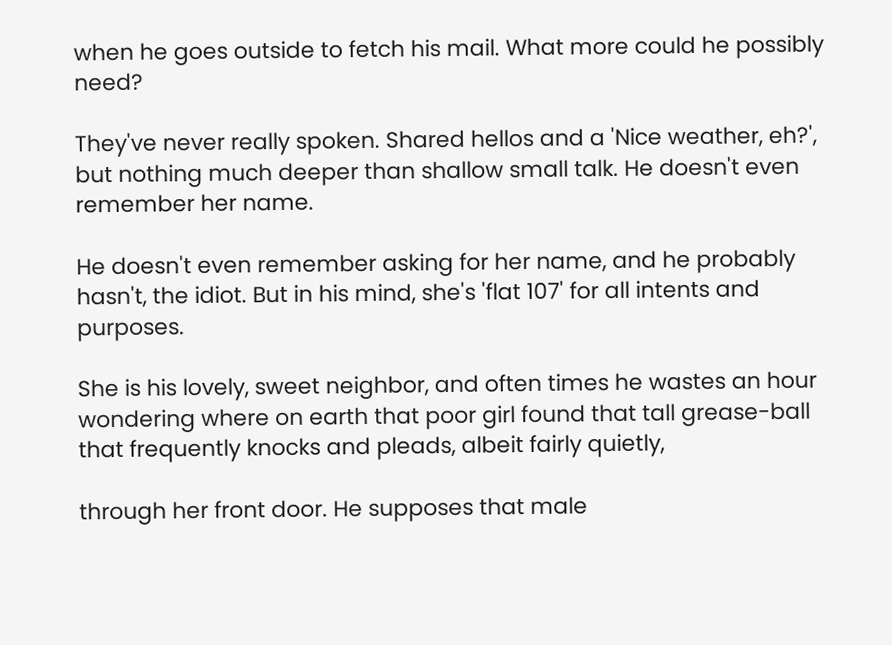when he goes outside to fetch his mail. What more could he possibly need?

They've never really spoken. Shared hellos and a 'Nice weather, eh?', but nothing much deeper than shallow small talk. He doesn't even remember her name.

He doesn't even remember asking for her name, and he probably hasn't, the idiot. But in his mind, she's 'flat 107' for all intents and purposes.

She is his lovely, sweet neighbor, and often times he wastes an hour wondering where on earth that poor girl found that tall grease-ball that frequently knocks and pleads, albeit fairly quietly,

through her front door. He supposes that male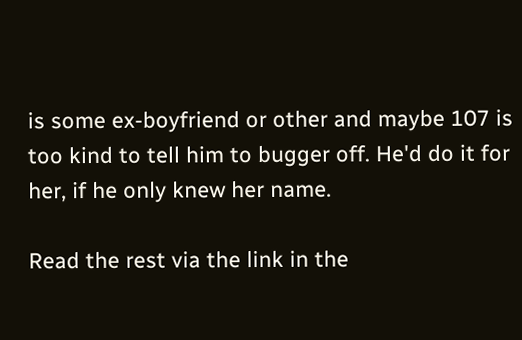is some ex-boyfriend or other and maybe 107 is too kind to tell him to bugger off. He'd do it for her, if he only knew her name.

Read the rest via the link in the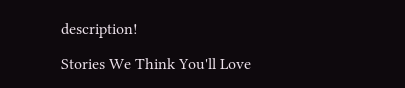description!

Stories We Think You'll Love